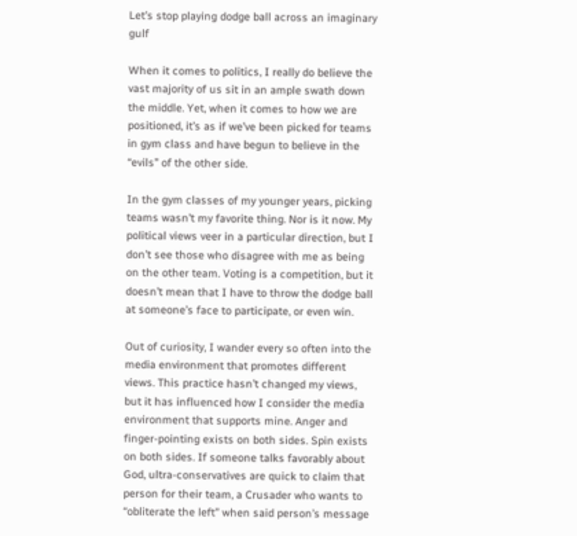Let’s stop playing dodge ball across an imaginary gulf

When it comes to politics, I really do believe the vast majority of us sit in an ample swath down the middle. Yet, when it comes to how we are positioned, it’s as if we’ve been picked for teams in gym class and have begun to believe in the “evils” of the other side.

In the gym classes of my younger years, picking teams wasn’t my favorite thing. Nor is it now. My political views veer in a particular direction, but I don’t see those who disagree with me as being on the other team. Voting is a competition, but it doesn’t mean that I have to throw the dodge ball at someone’s face to participate, or even win.

Out of curiosity, I wander every so often into the media environment that promotes different views. This practice hasn’t changed my views, but it has influenced how I consider the media environment that supports mine. Anger and finger-pointing exists on both sides. Spin exists on both sides. If someone talks favorably about God, ultra-conservatives are quick to claim that person for their team, a Crusader who wants to “obliterate the left” when said person’s message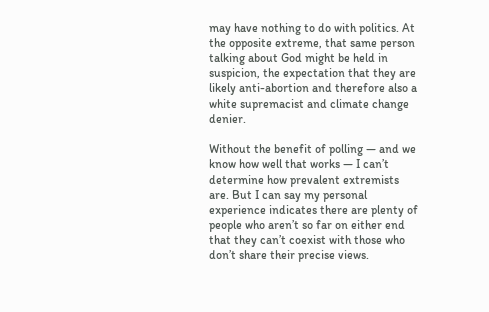may have nothing to do with politics. At the opposite extreme, that same person talking about God might be held in suspicion, the expectation that they are likely anti-abortion and therefore also a white supremacist and climate change denier.

Without the benefit of polling — and we know how well that works — I can’t determine how prevalent extremists are. But I can say my personal experience indicates there are plenty of people who aren’t so far on either end that they can’t coexist with those who don’t share their precise views.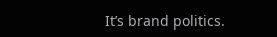It’s brand politics.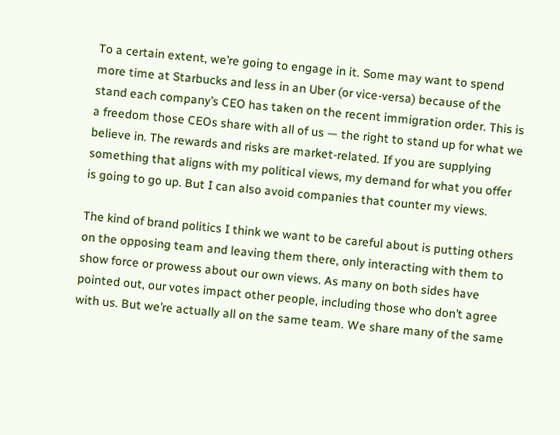To a certain extent, we’re going to engage in it. Some may want to spend more time at Starbucks and less in an Uber (or vice-versa) because of the stand each company’s CEO has taken on the recent immigration order. This is a freedom those CEOs share with all of us — the right to stand up for what we believe in. The rewards and risks are market-related. If you are supplying something that aligns with my political views, my demand for what you offer is going to go up. But I can also avoid companies that counter my views.

The kind of brand politics I think we want to be careful about is putting others on the opposing team and leaving them there, only interacting with them to show force or prowess about our own views. As many on both sides have pointed out, our votes impact other people, including those who don’t agree with us. But we’re actually all on the same team. We share many of the same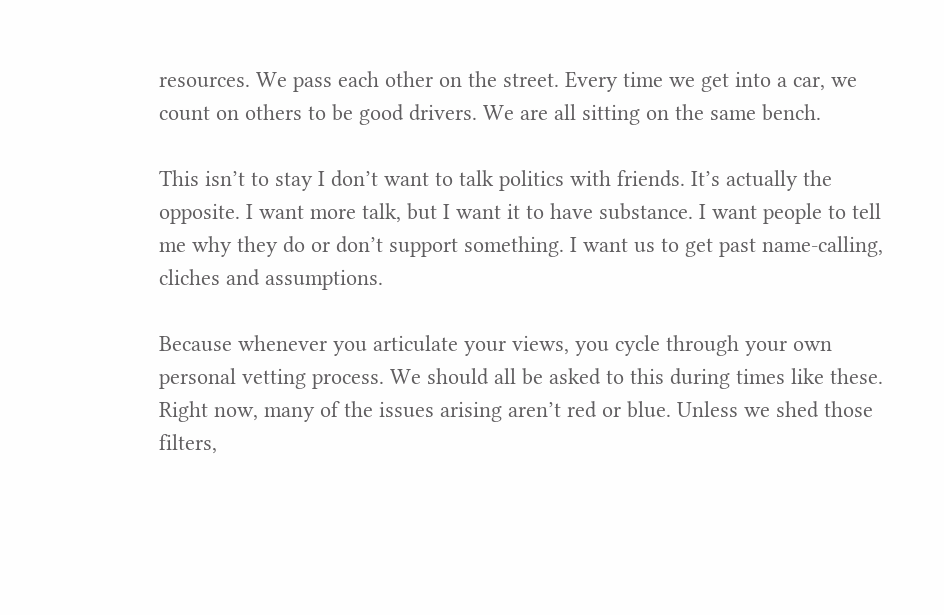resources. We pass each other on the street. Every time we get into a car, we count on others to be good drivers. We are all sitting on the same bench.

This isn’t to stay I don’t want to talk politics with friends. It’s actually the opposite. I want more talk, but I want it to have substance. I want people to tell me why they do or don’t support something. I want us to get past name-calling, cliches and assumptions.

Because whenever you articulate your views, you cycle through your own personal vetting process. We should all be asked to this during times like these. Right now, many of the issues arising aren’t red or blue. Unless we shed those filters,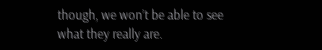though, we won’t be able to see what they really are.